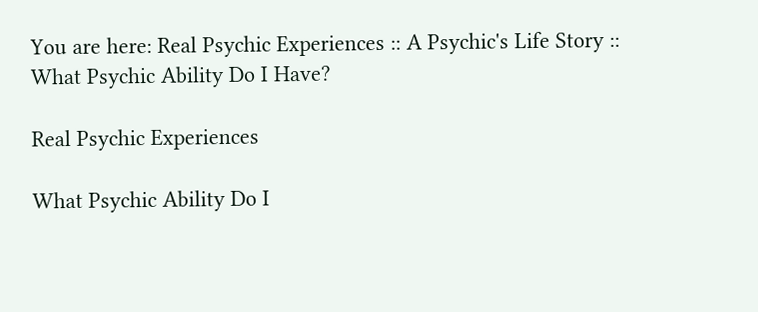You are here: Real Psychic Experiences :: A Psychic's Life Story :: What Psychic Ability Do I Have?

Real Psychic Experiences

What Psychic Ability Do I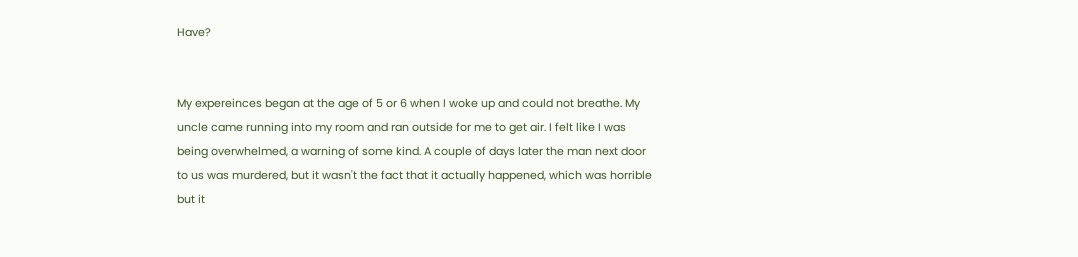Have?


My expereinces began at the age of 5 or 6 when I woke up and could not breathe. My uncle came running into my room and ran outside for me to get air. I felt like I was being overwhelmed, a warning of some kind. A couple of days later the man next door to us was murdered, but it wasn't the fact that it actually happened, which was horrible but it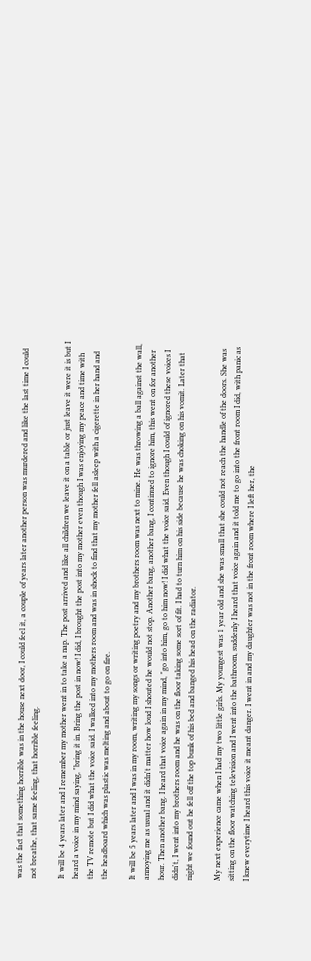was the fact that something horrible was in the house next door, I could feel it, a couple of years later another person was murdered and like the last time I could not breathe, that same feeling, that horrible feeling.

It will be 4 years later and I remember my mother went in to take a nap. The post arrived and like all children we leave it on a table or just leave it were it is but I heard a voice in my mind saying, "bring it in. Bring the post in now! I did, I brought the post into my mother even though I was enjoying my peace and time with the TV remote but I did what the voice said. I walked into my mothers room and was in shock to find that my mother fell asleep with a cigerette in her hand and the headboard which was plastic was melting and about to go on fire.

It will be 5 years later and I was in my room, writing my songs or writing poetry and my brothers room was next to mine. He was throwing a ball against the wall, annoying me as usual and it didn't matter how loud I shouted he would not stop. Another bang, another bang, I continued to ignore him, this went on for another hour. Then another bang. I heard that voice again in my mind, "go into him, go to him now! I did what the voice said. Even though I could of ignored these voices I didn't, I went into my brothers room and he was on the floor taking some sort of fit. I had to turn him on his side because he was choking on his vomit. Later that night we found out he fell off the top bunk of his bed and banged his head on the radiator.

My next experience came when I had my two little girls. My youngest was 1 year old and she was small that she could not reach the handle of the doors. She was sitting on the floor watching television and I went into the bathroom, suddenly I heard that voice again and it told me to go into the front room I did, with panic as I knew everytime I heard this voice it meant danger. I went in and my daughter was not in the front room where I left her, the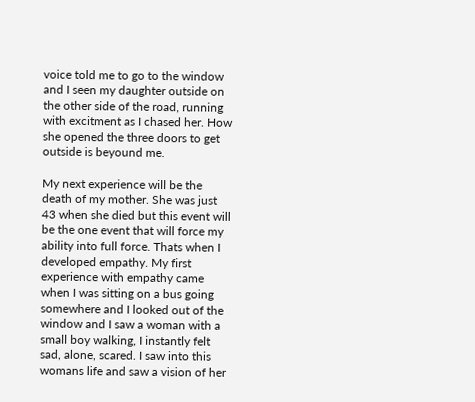voice told me to go to the window and I seen my daughter outside on the other side of the road, running with excitment as I chased her. How she opened the three doors to get outside is beyound me.

My next experience will be the death of my mother. She was just 43 when she died but this event will be the one event that will force my ability into full force. Thats when I developed empathy. My first experience with empathy came when I was sitting on a bus going somewhere and I looked out of the window and I saw a woman with a small boy walking, I instantly felt sad, alone, scared. I saw into this womans life and saw a vision of her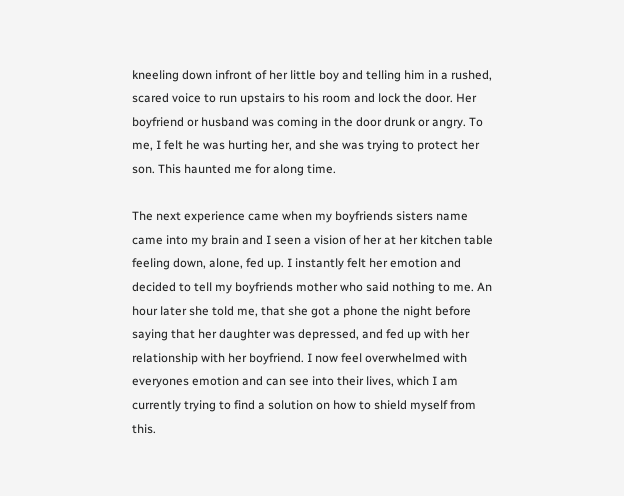kneeling down infront of her little boy and telling him in a rushed, scared voice to run upstairs to his room and lock the door. Her boyfriend or husband was coming in the door drunk or angry. To me, I felt he was hurting her, and she was trying to protect her son. This haunted me for along time.

The next experience came when my boyfriends sisters name came into my brain and I seen a vision of her at her kitchen table feeling down, alone, fed up. I instantly felt her emotion and decided to tell my boyfriends mother who said nothing to me. An hour later she told me, that she got a phone the night before saying that her daughter was depressed, and fed up with her relationship with her boyfriend. I now feel overwhelmed with everyones emotion and can see into their lives, which I am currently trying to find a solution on how to shield myself from this.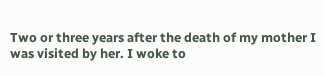Two or three years after the death of my mother I was visited by her. I woke to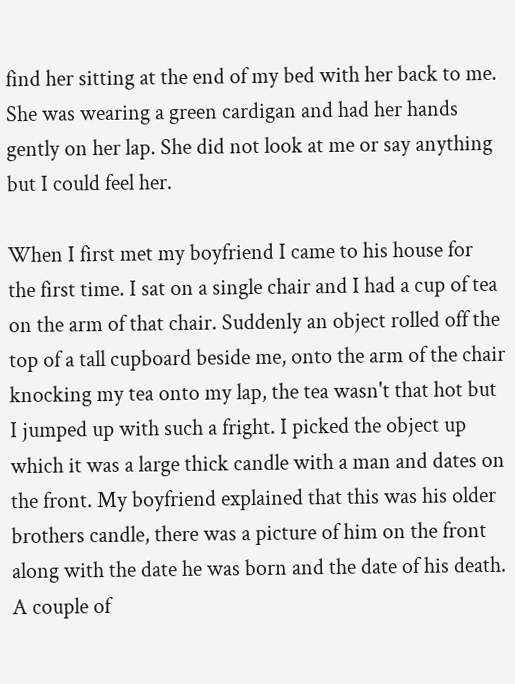find her sitting at the end of my bed with her back to me. She was wearing a green cardigan and had her hands gently on her lap. She did not look at me or say anything but I could feel her.

When I first met my boyfriend I came to his house for the first time. I sat on a single chair and I had a cup of tea on the arm of that chair. Suddenly an object rolled off the top of a tall cupboard beside me, onto the arm of the chair knocking my tea onto my lap, the tea wasn't that hot but I jumped up with such a fright. I picked the object up which it was a large thick candle with a man and dates on the front. My boyfriend explained that this was his older brothers candle, there was a picture of him on the front along with the date he was born and the date of his death. A couple of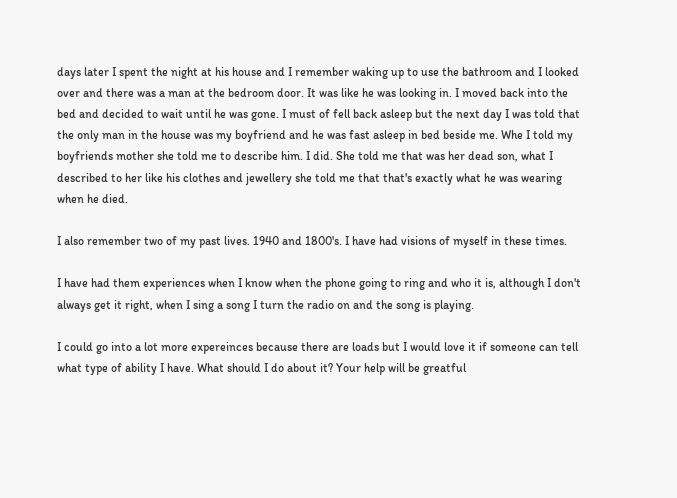days later I spent the night at his house and I remember waking up to use the bathroom and I looked over and there was a man at the bedroom door. It was like he was looking in. I moved back into the bed and decided to wait until he was gone. I must of fell back asleep but the next day I was told that the only man in the house was my boyfriend and he was fast asleep in bed beside me. Whe I told my boyfriends mother she told me to describe him. I did. She told me that was her dead son, what I described to her like his clothes and jewellery she told me that that's exactly what he was wearing when he died.

I also remember two of my past lives. 1940 and 1800's. I have had visions of myself in these times.

I have had them experiences when I know when the phone going to ring and who it is, although I don't always get it right, when I sing a song I turn the radio on and the song is playing.

I could go into a lot more expereinces because there are loads but I would love it if someone can tell what type of ability I have. What should I do about it? Your help will be greatful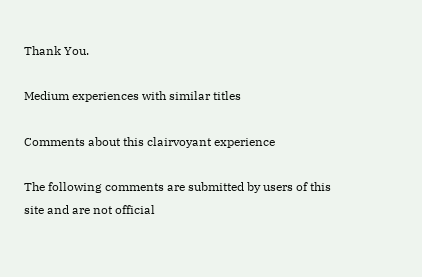Thank You.

Medium experiences with similar titles

Comments about this clairvoyant experience

The following comments are submitted by users of this site and are not official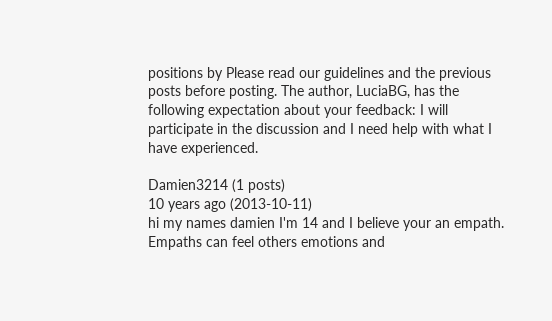positions by Please read our guidelines and the previous posts before posting. The author, LuciaBG, has the following expectation about your feedback: I will participate in the discussion and I need help with what I have experienced.

Damien3214 (1 posts)
10 years ago (2013-10-11)
hi my names damien I'm 14 and I believe your an empath. Empaths can feel others emotions and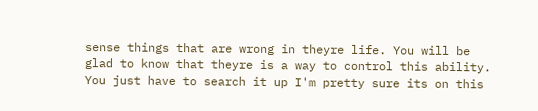sense things that are wrong in theyre life. You will be glad to know that theyre is a way to control this ability. You just have to search it up I'm pretty sure its on this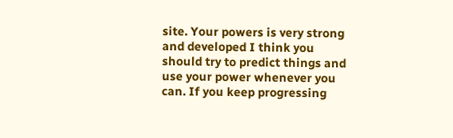site. Your powers is very strong and developed I think you should try to predict things and use your power whenever you can. If you keep progressing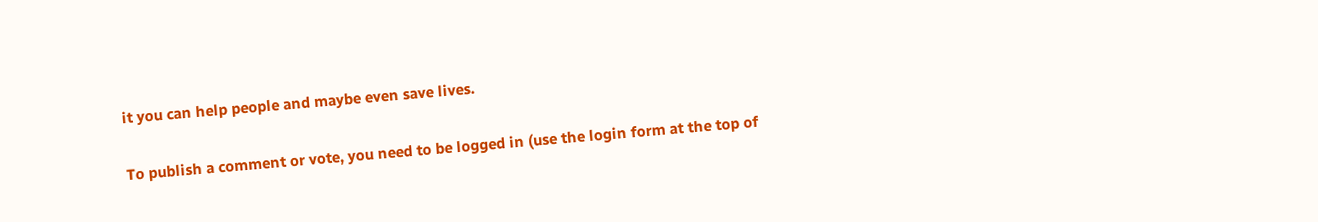it you can help people and maybe even save lives.

To publish a comment or vote, you need to be logged in (use the login form at the top of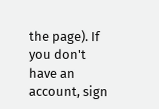the page). If you don't have an account, sign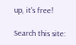up, it's free!

Search this site: